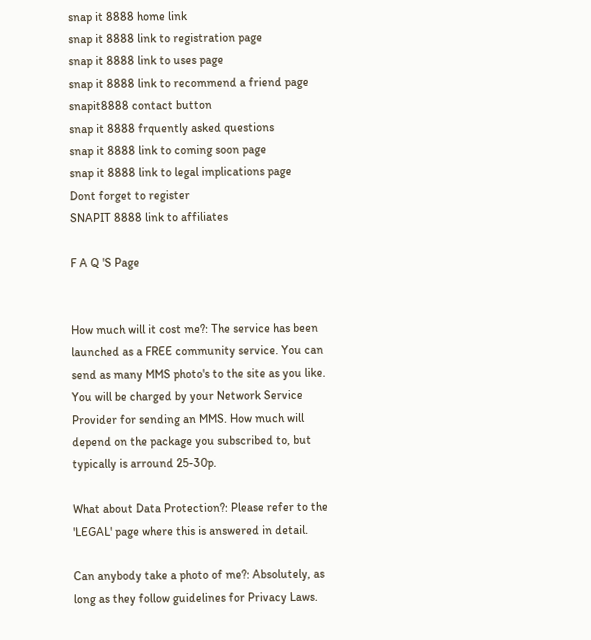snap it 8888 home link
snap it 8888 link to registration page
snap it 8888 link to uses page
snap it 8888 link to recommend a friend page
snapit8888 contact button
snap it 8888 frquently asked questions
snap it 8888 link to coming soon page
snap it 8888 link to legal implications page
Dont forget to register
SNAPIT 8888 link to affiliates

F A Q 'S Page


How much will it cost me?: The service has been launched as a FREE community service. You can send as many MMS photo's to the site as you like. You will be charged by your Network Service Provider for sending an MMS. How much will depend on the package you subscribed to, but typically is arround 25-30p.

What about Data Protection?: Please refer to the 'LEGAL' page where this is answered in detail.

Can anybody take a photo of me?: Absolutely, as long as they follow guidelines for Privacy Laws.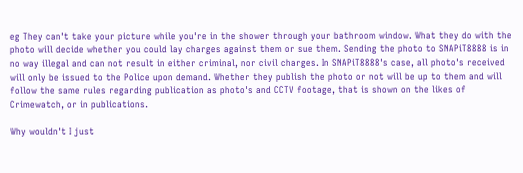eg They can't take your picture while you're in the shower through your bathroom window. What they do with the photo will decide whether you could lay charges against them or sue them. Sending the photo to SNAPiT8888 is in no way illegal and can not result in either criminal, nor civil charges. In SNAPiT8888's case, all photo's received will only be issued to the Police upon demand. Whether they publish the photo or not will be up to them and will follow the same rules regarding publication as photo's and CCTV footage, that is shown on the likes of Crimewatch, or in publications.

Why wouldn't I just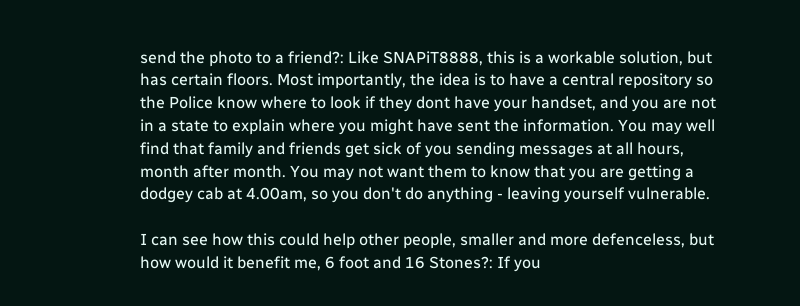send the photo to a friend?: Like SNAPiT8888, this is a workable solution, but has certain floors. Most importantly, the idea is to have a central repository so the Police know where to look if they dont have your handset, and you are not in a state to explain where you might have sent the information. You may well find that family and friends get sick of you sending messages at all hours, month after month. You may not want them to know that you are getting a dodgey cab at 4.00am, so you don't do anything - leaving yourself vulnerable.

I can see how this could help other people, smaller and more defenceless, but how would it benefit me, 6 foot and 16 Stones?: If you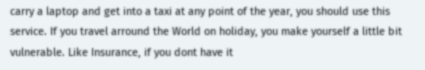carry a laptop and get into a taxi at any point of the year, you should use this service. If you travel arround the World on holiday, you make yourself a little bit vulnerable. Like Insurance, if you dont have it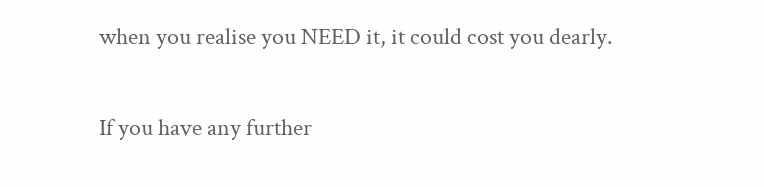when you realise you NEED it, it could cost you dearly.

If you have any further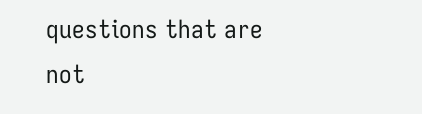questions that are not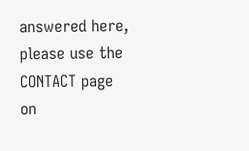answered here, please use the CONTACT page on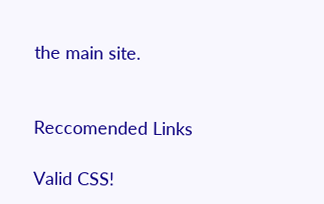the main site.


Reccomended Links

Valid CSS!